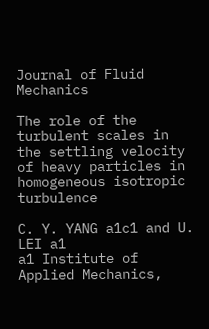Journal of Fluid Mechanics

The role of the turbulent scales in the settling velocity of heavy particles in homogeneous isotropic turbulence

C. Y. YANG a1c1 and U. LEI a1
a1 Institute of Applied Mechanics,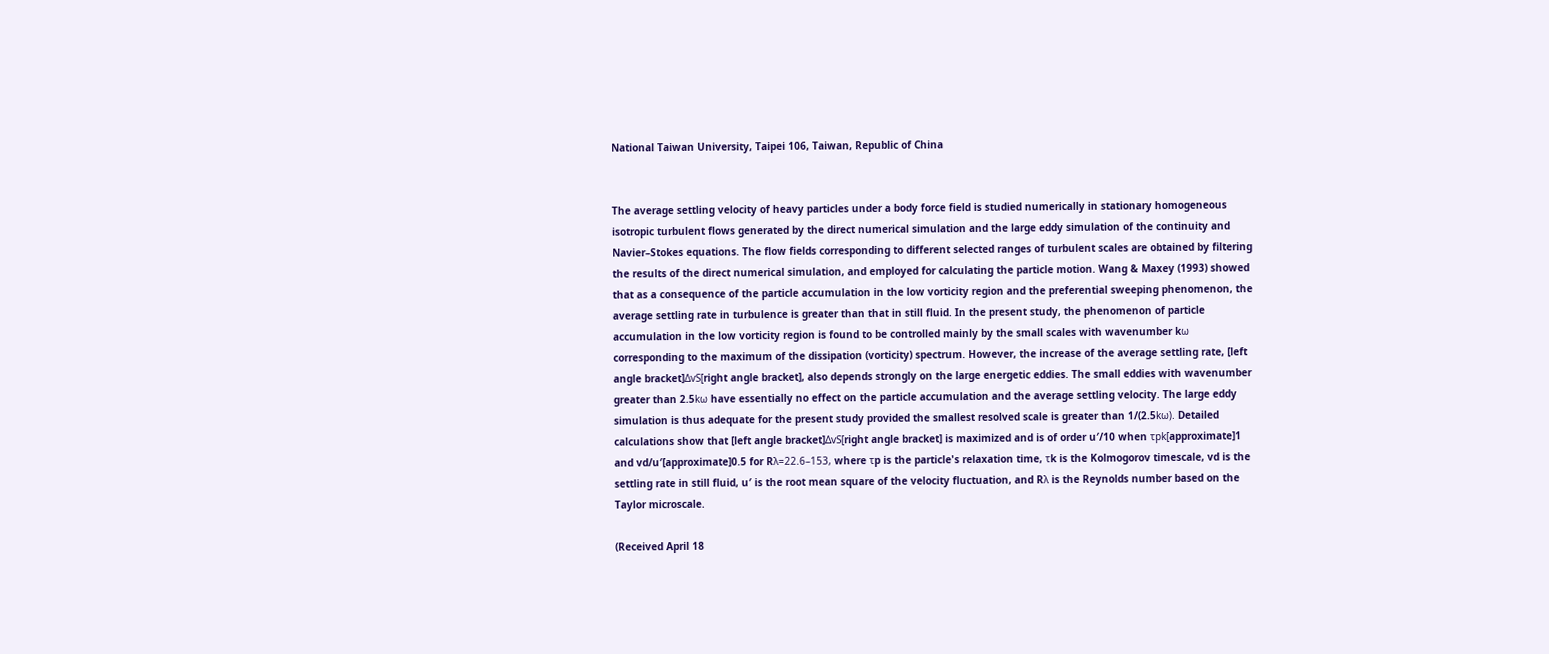National Taiwan University, Taipei 106, Taiwan, Republic of China


The average settling velocity of heavy particles under a body force field is studied numerically in stationary homogeneous isotropic turbulent flows generated by the direct numerical simulation and the large eddy simulation of the continuity and Navier–Stokes equations. The flow fields corresponding to different selected ranges of turbulent scales are obtained by filtering the results of the direct numerical simulation, and employed for calculating the particle motion. Wang & Maxey (1993) showed that as a consequence of the particle accumulation in the low vorticity region and the preferential sweeping phenomenon, the average settling rate in turbulence is greater than that in still fluid. In the present study, the phenomenon of particle accumulation in the low vorticity region is found to be controlled mainly by the small scales with wavenumber kω corresponding to the maximum of the dissipation (vorticity) spectrum. However, the increase of the average settling rate, [left angle bracket]ΔvS[right angle bracket], also depends strongly on the large energetic eddies. The small eddies with wavenumber greater than 2.5kω have essentially no effect on the particle accumulation and the average settling velocity. The large eddy simulation is thus adequate for the present study provided the smallest resolved scale is greater than 1/(2.5kω). Detailed calculations show that [left angle bracket]ΔvS[right angle bracket] is maximized and is of order u′/10 when τpk[approximate]1 and vd/u′[approximate]0.5 for Rλ=22.6–153, where τp is the particle's relaxation time, τk is the Kolmogorov timescale, vd is the settling rate in still fluid, u′ is the root mean square of the velocity fluctuation, and Rλ is the Reynolds number based on the Taylor microscale.

(Received April 18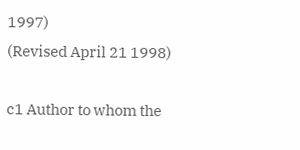1997)
(Revised April 21 1998)

c1 Author to whom the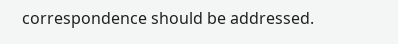correspondence should be addressed.